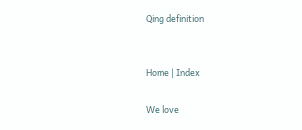Qing definition


Home | Index

We love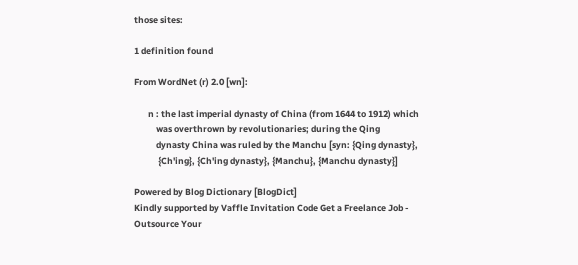those sites:

1 definition found

From WordNet (r) 2.0 [wn]:

       n : the last imperial dynasty of China (from 1644 to 1912) which
           was overthrown by revolutionaries; during the Qing
           dynasty China was ruled by the Manchu [syn: {Qing dynasty},
            {Ch'ing}, {Ch'ing dynasty}, {Manchu}, {Manchu dynasty}]

Powered by Blog Dictionary [BlogDict]
Kindly supported by Vaffle Invitation Code Get a Freelance Job - Outsource Your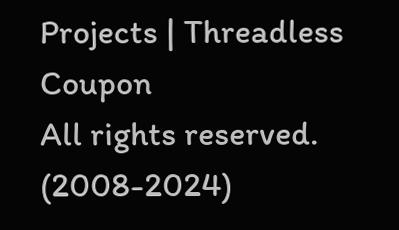Projects | Threadless Coupon
All rights reserved. (2008-2024)